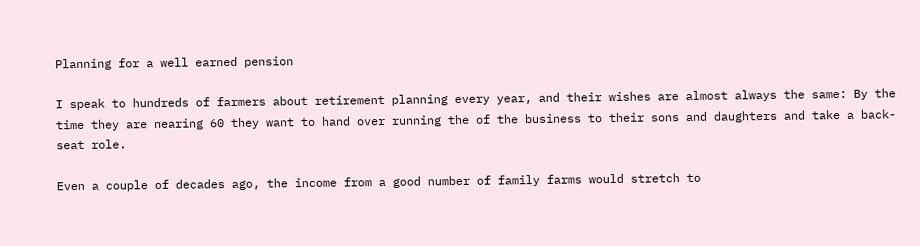Planning for a well earned pension

I speak to hundreds of farmers about retirement planning every year, and their wishes are almost always the same: By the time they are nearing 60 they want to hand over running the of the business to their sons and daughters and take a back-seat role.

Even a couple of decades ago, the income from a good number of family farms would stretch to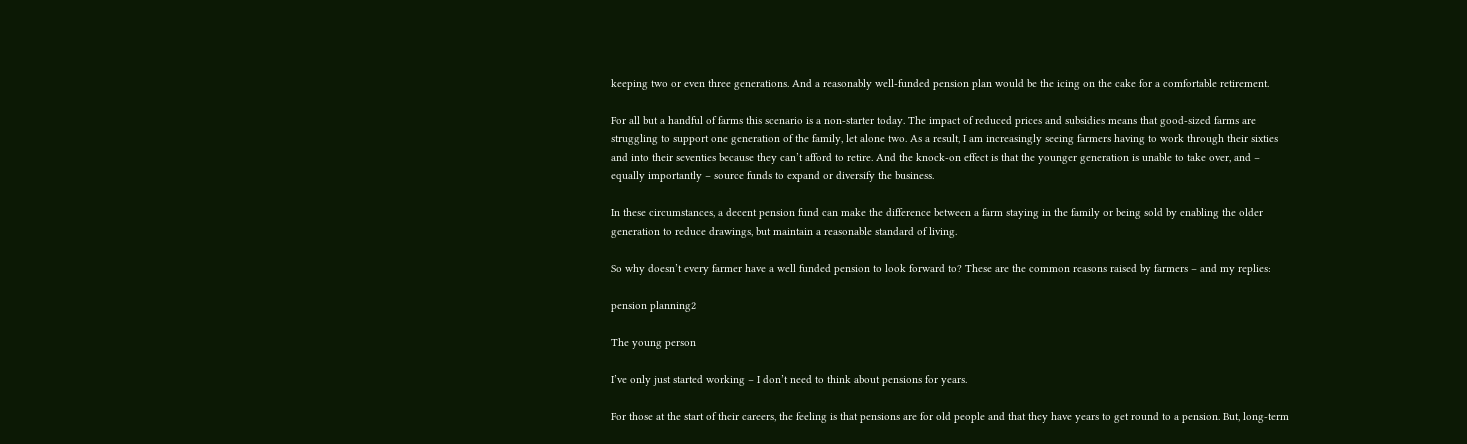keeping two or even three generations. And a reasonably well-funded pension plan would be the icing on the cake for a comfortable retirement.

For all but a handful of farms this scenario is a non-starter today. The impact of reduced prices and subsidies means that good-sized farms are struggling to support one generation of the family, let alone two. As a result, I am increasingly seeing farmers having to work through their sixties and into their seventies because they can’t afford to retire. And the knock-on effect is that the younger generation is unable to take over, and – equally importantly – source funds to expand or diversify the business.

In these circumstances, a decent pension fund can make the difference between a farm staying in the family or being sold by enabling the older generation to reduce drawings, but maintain a reasonable standard of living.

So why doesn’t every farmer have a well funded pension to look forward to? These are the common reasons raised by farmers – and my replies:

pension planning2

The young person

I’ve only just started working – I don’t need to think about pensions for years.

For those at the start of their careers, the feeling is that pensions are for old people and that they have years to get round to a pension. But, long-term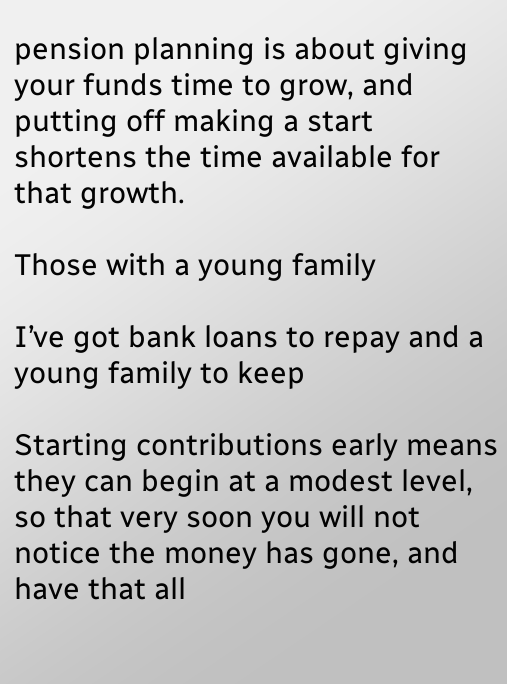pension planning is about giving your funds time to grow, and putting off making a start shortens the time available for that growth.

Those with a young family

I’ve got bank loans to repay and a young family to keep

Starting contributions early means they can begin at a modest level, so that very soon you will not notice the money has gone, and have that all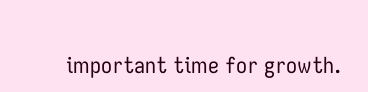important time for growth.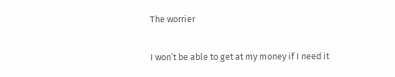The worrier

I won’t be able to get at my money if I need it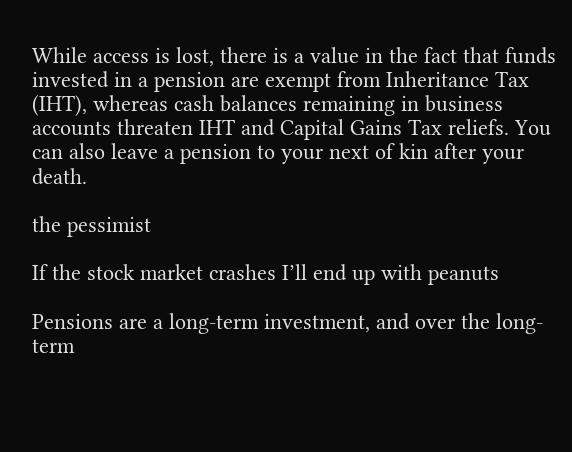While access is lost, there is a value in the fact that funds invested in a pension are exempt from Inheritance Tax (IHT), whereas cash balances remaining in business accounts threaten IHT and Capital Gains Tax reliefs. You can also leave a pension to your next of kin after your death.

the pessimist

If the stock market crashes I’ll end up with peanuts

Pensions are a long-term investment, and over the long-term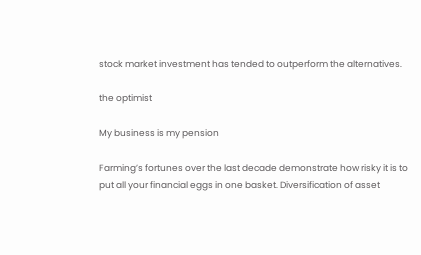stock market investment has tended to outperform the alternatives.

the optimist

My business is my pension

Farming’s fortunes over the last decade demonstrate how risky it is to put all your financial eggs in one basket. Diversification of asset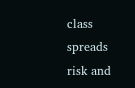class spreads risk and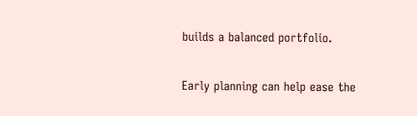builds a balanced portfolio.

Early planning can help ease the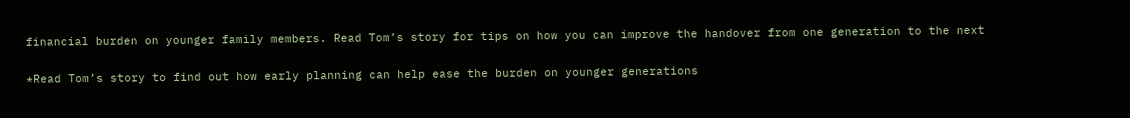financial burden on younger family members. Read Tom’s story for tips on how you can improve the handover from one generation to the next

*Read Tom’s story to find out how early planning can help ease the burden on younger generations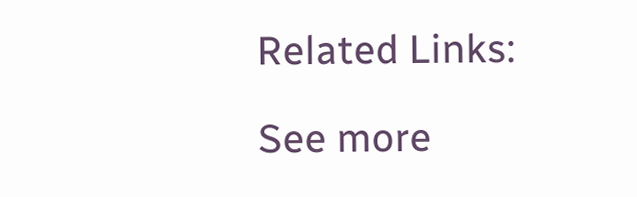Related Links:

See more